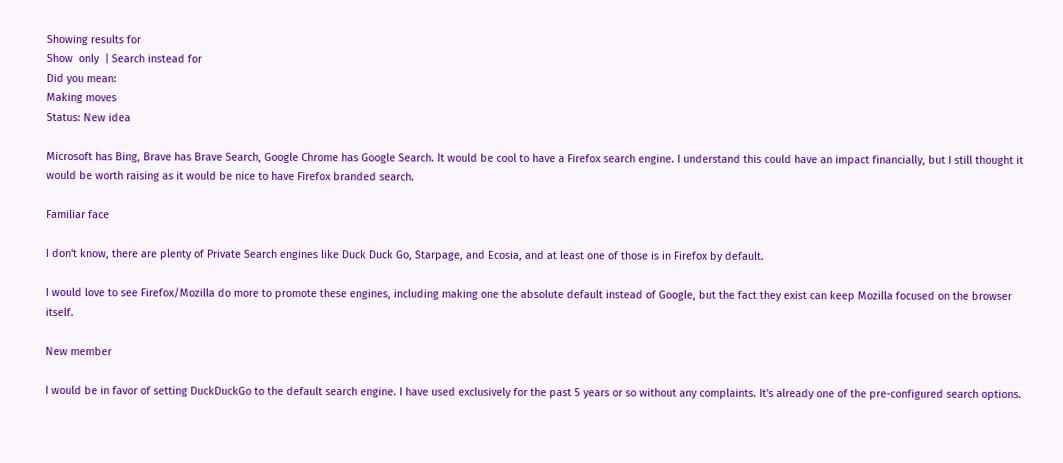Showing results for
Show  only  | Search instead for
Did you mean:
Making moves
Status: New idea

Microsoft has Bing, Brave has Brave Search, Google Chrome has Google Search. It would be cool to have a Firefox search engine. I understand this could have an impact financially, but I still thought it would be worth raising as it would be nice to have Firefox branded search.

Familiar face

I don't know, there are plenty of Private Search engines like Duck Duck Go, Starpage, and Ecosia, and at least one of those is in Firefox by default.

I would love to see Firefox/Mozilla do more to promote these engines, including making one the absolute default instead of Google, but the fact they exist can keep Mozilla focused on the browser itself.

New member

I would be in favor of setting DuckDuckGo to the default search engine. I have used exclusively for the past 5 years or so without any complaints. It's already one of the pre-configured search options.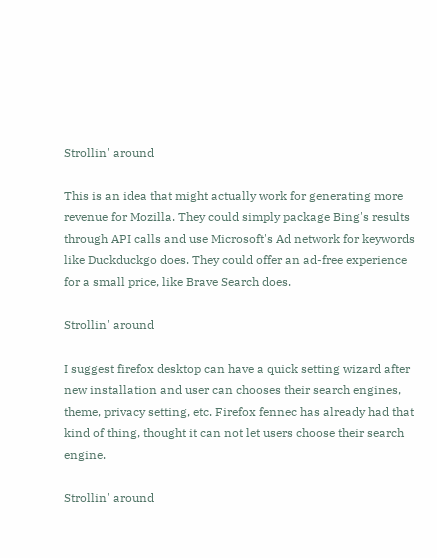Strollin' around

This is an idea that might actually work for generating more revenue for Mozilla. They could simply package Bing's results through API calls and use Microsoft's Ad network for keywords like Duckduckgo does. They could offer an ad-free experience for a small price, like Brave Search does.

Strollin' around

I suggest firefox desktop can have a quick setting wizard after new installation and user can chooses their search engines, theme, privacy setting, etc. Firefox fennec has already had that kind of thing, thought it can not let users choose their search engine.

Strollin' around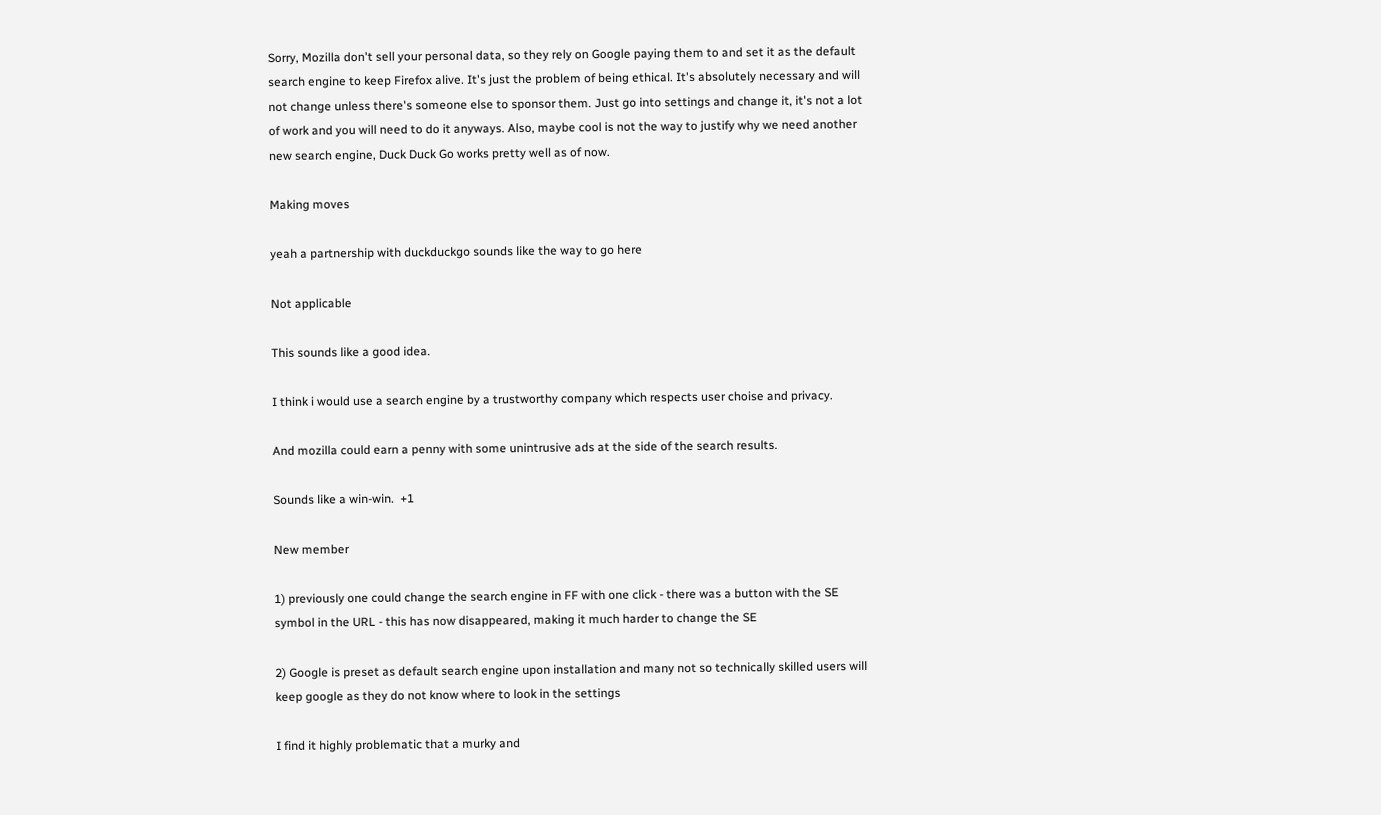Sorry, Mozilla don't sell your personal data, so they rely on Google paying them to and set it as the default search engine to keep Firefox alive. It's just the problem of being ethical. It's absolutely necessary and will not change unless there's someone else to sponsor them. Just go into settings and change it, it's not a lot of work and you will need to do it anyways. Also, maybe cool is not the way to justify why we need another new search engine, Duck Duck Go works pretty well as of now.

Making moves

yeah a partnership with duckduckgo sounds like the way to go here

Not applicable

This sounds like a good idea.

I think i would use a search engine by a trustworthy company which respects user choise and privacy.

And mozilla could earn a penny with some unintrusive ads at the side of the search results.

Sounds like a win-win.  +1

New member

1) previously one could change the search engine in FF with one click - there was a button with the SE symbol in the URL - this has now disappeared, making it much harder to change the SE

2) Google is preset as default search engine upon installation and many not so technically skilled users will keep google as they do not know where to look in the settings

I find it highly problematic that a murky and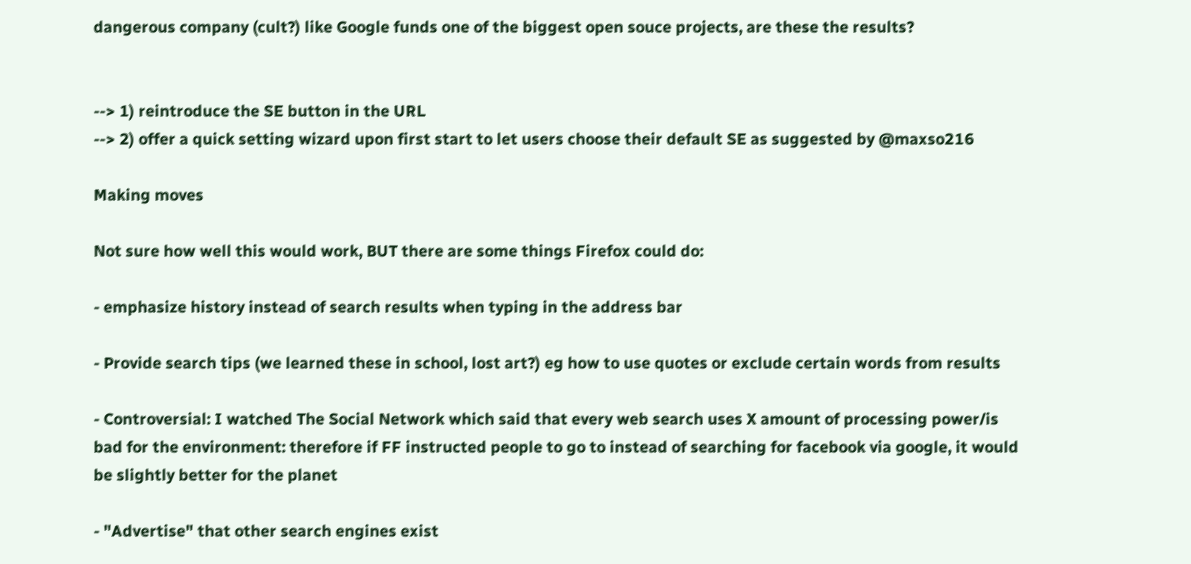dangerous company (cult?) like Google funds one of the biggest open souce projects, are these the results?


--> 1) reintroduce the SE button in the URL
--> 2) offer a quick setting wizard upon first start to let users choose their default SE as suggested by @maxso216

Making moves

Not sure how well this would work, BUT there are some things Firefox could do:

- emphasize history instead of search results when typing in the address bar

- Provide search tips (we learned these in school, lost art?) eg how to use quotes or exclude certain words from results

- Controversial: I watched The Social Network which said that every web search uses X amount of processing power/is bad for the environment: therefore if FF instructed people to go to instead of searching for facebook via google, it would be slightly better for the planet

- "Advertise" that other search engines exist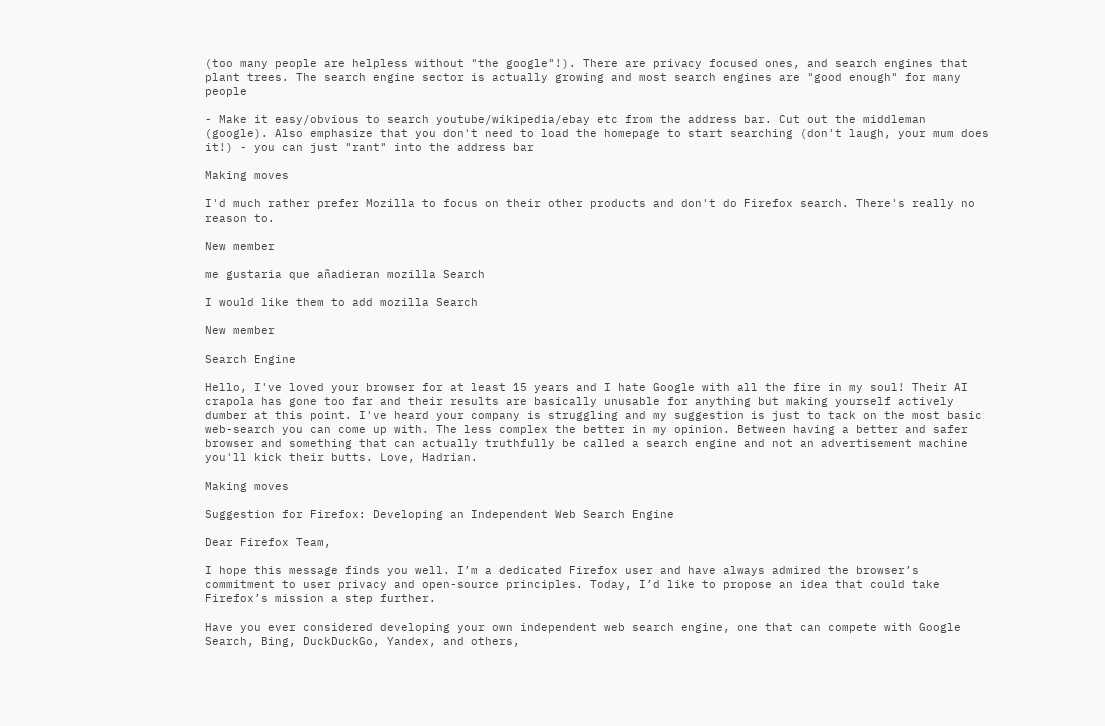(too many people are helpless without "the google"!). There are privacy focused ones, and search engines that plant trees. The search engine sector is actually growing and most search engines are "good enough" for many people

- Make it easy/obvious to search youtube/wikipedia/ebay etc from the address bar. Cut out the middleman (google). Also emphasize that you don't need to load the homepage to start searching (don't laugh, your mum does it!) - you can just "rant" into the address bar

Making moves

I'd much rather prefer Mozilla to focus on their other products and don't do Firefox search. There's really no reason to.

New member

me gustaria que añadieran mozilla Search

I would like them to add mozilla Search

New member

Search Engine

Hello, I've loved your browser for at least 15 years and I hate Google with all the fire in my soul! Their AI crapola has gone too far and their results are basically unusable for anything but making yourself actively dumber at this point. I've heard your company is struggling and my suggestion is just to tack on the most basic web-search you can come up with. The less complex the better in my opinion. Between having a better and safer browser and something that can actually truthfully be called a search engine and not an advertisement machine you'll kick their butts. Love, Hadrian.

Making moves

Suggestion for Firefox: Developing an Independent Web Search Engine

Dear Firefox Team,

I hope this message finds you well. I’m a dedicated Firefox user and have always admired the browser’s commitment to user privacy and open-source principles. Today, I’d like to propose an idea that could take Firefox’s mission a step further.

Have you ever considered developing your own independent web search engine, one that can compete with Google Search, Bing, DuckDuckGo, Yandex, and others,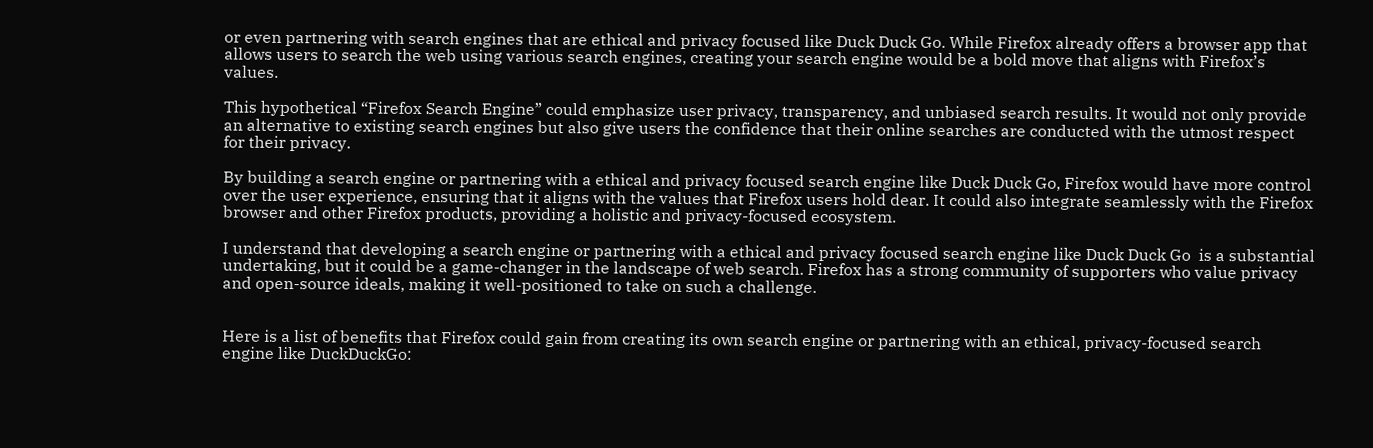or even partnering with search engines that are ethical and privacy focused like Duck Duck Go. While Firefox already offers a browser app that allows users to search the web using various search engines, creating your search engine would be a bold move that aligns with Firefox’s values.

This hypothetical “Firefox Search Engine” could emphasize user privacy, transparency, and unbiased search results. It would not only provide an alternative to existing search engines but also give users the confidence that their online searches are conducted with the utmost respect for their privacy.

By building a search engine or partnering with a ethical and privacy focused search engine like Duck Duck Go, Firefox would have more control over the user experience, ensuring that it aligns with the values that Firefox users hold dear. It could also integrate seamlessly with the Firefox browser and other Firefox products, providing a holistic and privacy-focused ecosystem.

I understand that developing a search engine or partnering with a ethical and privacy focused search engine like Duck Duck Go  is a substantial undertaking, but it could be a game-changer in the landscape of web search. Firefox has a strong community of supporters who value privacy and open-source ideals, making it well-positioned to take on such a challenge.


Here is a list of benefits that Firefox could gain from creating its own search engine or partnering with an ethical, privacy-focused search engine like DuckDuckGo: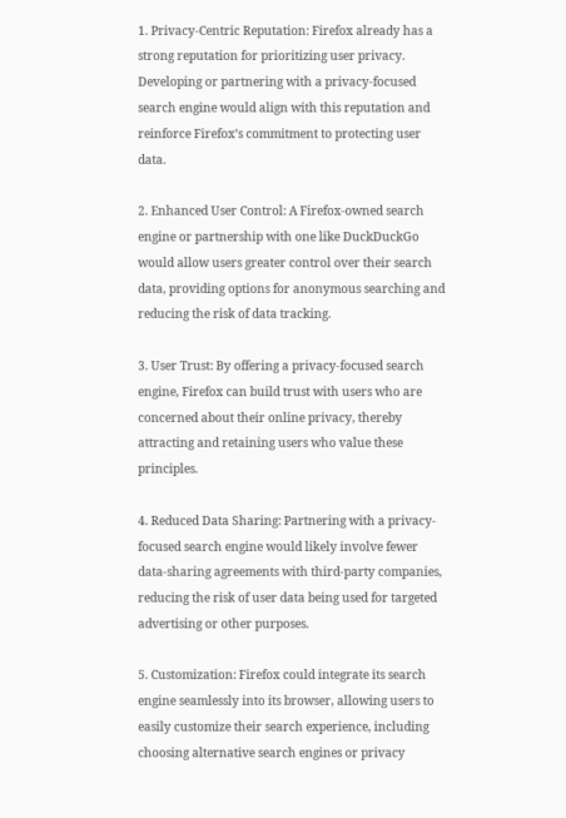1. Privacy-Centric Reputation: Firefox already has a strong reputation for prioritizing user privacy. Developing or partnering with a privacy-focused search engine would align with this reputation and reinforce Firefox’s commitment to protecting user data.

2. Enhanced User Control: A Firefox-owned search engine or partnership with one like DuckDuckGo would allow users greater control over their search data, providing options for anonymous searching and reducing the risk of data tracking.

3. User Trust: By offering a privacy-focused search engine, Firefox can build trust with users who are concerned about their online privacy, thereby attracting and retaining users who value these principles.

4. Reduced Data Sharing: Partnering with a privacy-focused search engine would likely involve fewer data-sharing agreements with third-party companies, reducing the risk of user data being used for targeted advertising or other purposes.

5. Customization: Firefox could integrate its search engine seamlessly into its browser, allowing users to easily customize their search experience, including choosing alternative search engines or privacy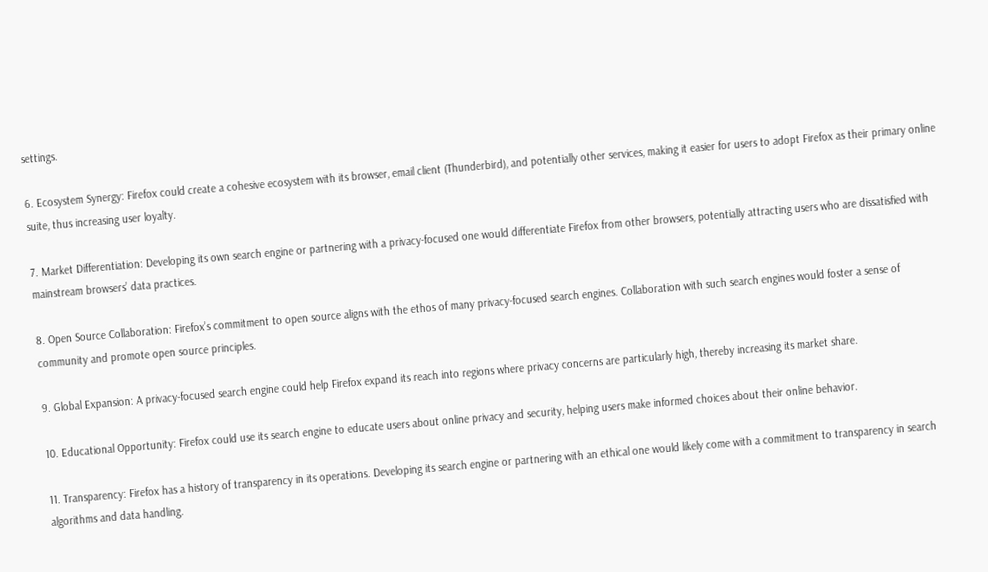settings.

6. Ecosystem Synergy: Firefox could create a cohesive ecosystem with its browser, email client (Thunderbird), and potentially other services, making it easier for users to adopt Firefox as their primary online suite, thus increasing user loyalty.

7. Market Differentiation: Developing its own search engine or partnering with a privacy-focused one would differentiate Firefox from other browsers, potentially attracting users who are dissatisfied with mainstream browsers’ data practices.

8. Open Source Collaboration: Firefox’s commitment to open source aligns with the ethos of many privacy-focused search engines. Collaboration with such search engines would foster a sense of community and promote open source principles.

9. Global Expansion: A privacy-focused search engine could help Firefox expand its reach into regions where privacy concerns are particularly high, thereby increasing its market share.

10. Educational Opportunity: Firefox could use its search engine to educate users about online privacy and security, helping users make informed choices about their online behavior.

11. Transparency: Firefox has a history of transparency in its operations. Developing its search engine or partnering with an ethical one would likely come with a commitment to transparency in search algorithms and data handling.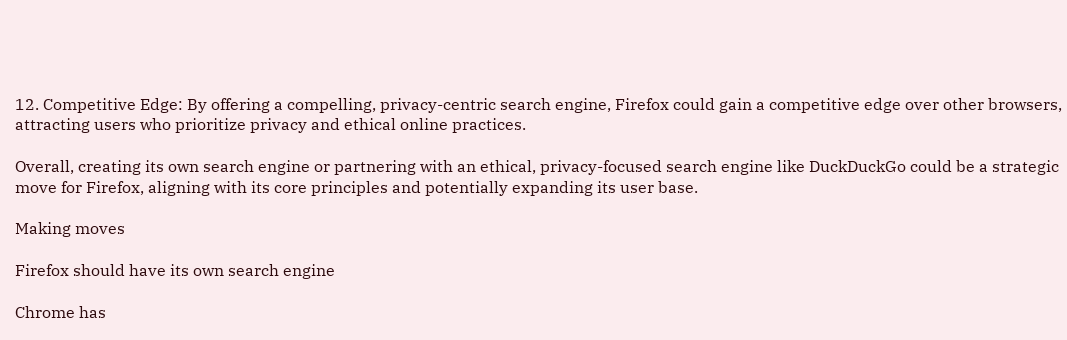12. Competitive Edge: By offering a compelling, privacy-centric search engine, Firefox could gain a competitive edge over other browsers, attracting users who prioritize privacy and ethical online practices.

Overall, creating its own search engine or partnering with an ethical, privacy-focused search engine like DuckDuckGo could be a strategic move for Firefox, aligning with its core principles and potentially expanding its user base.

Making moves

Firefox should have its own search engine

Chrome has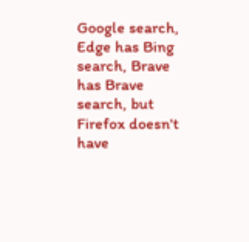Google search, Edge has Bing search, Brave has Brave search, but Firefox doesn't have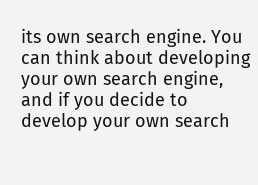its own search engine. You can think about developing your own search engine, and if you decide to develop your own search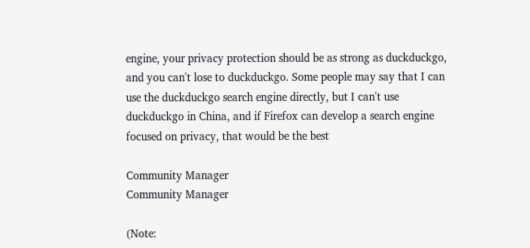engine, your privacy protection should be as strong as duckduckgo, and you can't lose to duckduckgo. Some people may say that I can use the duckduckgo search engine directly, but I can't use duckduckgo in China, and if Firefox can develop a search engine focused on privacy, that would be the best

Community Manager
Community Manager

(Note: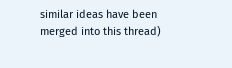similar ideas have been merged into this thread)